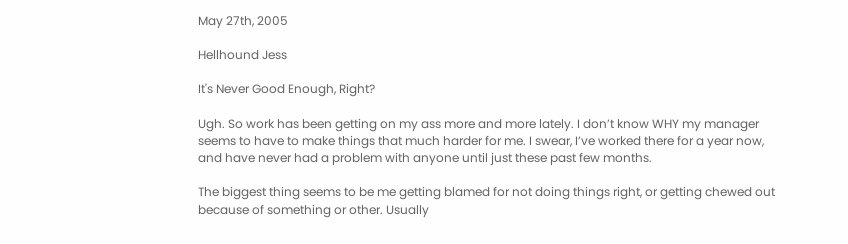May 27th, 2005

Hellhound Jess

It's Never Good Enough, Right?

Ugh. So work has been getting on my ass more and more lately. I don’t know WHY my manager seems to have to make things that much harder for me. I swear, I’ve worked there for a year now, and have never had a problem with anyone until just these past few months.

The biggest thing seems to be me getting blamed for not doing things right, or getting chewed out because of something or other. Usually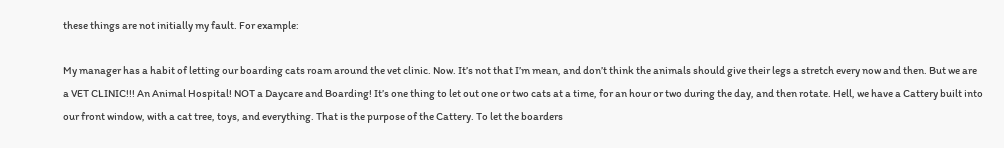these things are not initially my fault. For example:

My manager has a habit of letting our boarding cats roam around the vet clinic. Now. It’s not that I’m mean, and don’t think the animals should give their legs a stretch every now and then. But we are a VET CLINIC!!! An Animal Hospital! NOT a Daycare and Boarding! It’s one thing to let out one or two cats at a time, for an hour or two during the day, and then rotate. Hell, we have a Cattery built into our front window, with a cat tree, toys, and everything. That is the purpose of the Cattery. To let the boarders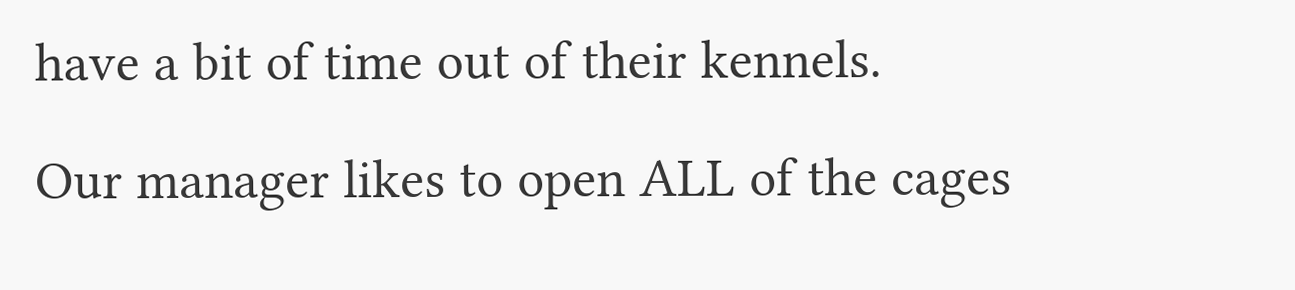have a bit of time out of their kennels.

Our manager likes to open ALL of the cages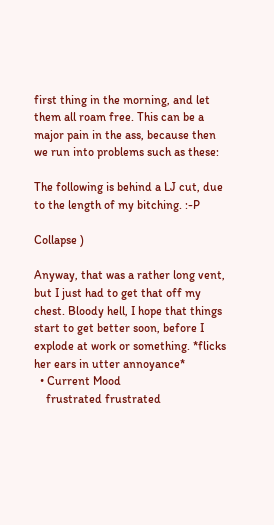first thing in the morning, and let them all roam free. This can be a major pain in the ass, because then we run into problems such as these:

The following is behind a LJ cut, due to the length of my bitching. :-P

Collapse )

Anyway, that was a rather long vent, but I just had to get that off my chest. Bloody hell, I hope that things start to get better soon, before I explode at work or something. *flicks her ears in utter annoyance*
  • Current Mood
    frustrated frustrated